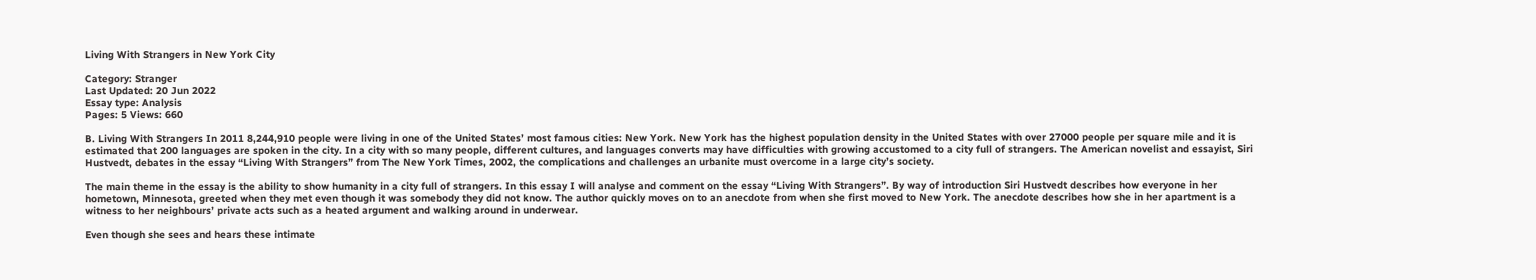Living With Strangers in New York City

Category: Stranger
Last Updated: 20 Jun 2022
Essay type: Analysis
Pages: 5 Views: 660

B. Living With Strangers In 2011 8,244,910 people were living in one of the United States’ most famous cities: New York. New York has the highest population density in the United States with over 27000 people per square mile and it is estimated that 200 languages are spoken in the city. In a city with so many people, different cultures, and languages converts may have difficulties with growing accustomed to a city full of strangers. The American novelist and essayist, Siri Hustvedt, debates in the essay “Living With Strangers” from The New York Times, 2002, the complications and challenges an urbanite must overcome in a large city’s society.

The main theme in the essay is the ability to show humanity in a city full of strangers. In this essay I will analyse and comment on the essay “Living With Strangers”. By way of introduction Siri Hustvedt describes how everyone in her hometown, Minnesota, greeted when they met even though it was somebody they did not know. The author quickly moves on to an anecdote from when she first moved to New York. The anecdote describes how she in her apartment is a witness to her neighbours’ private acts such as a heated argument and walking around in underwear.

Even though she sees and hears these intimate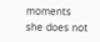moments she does not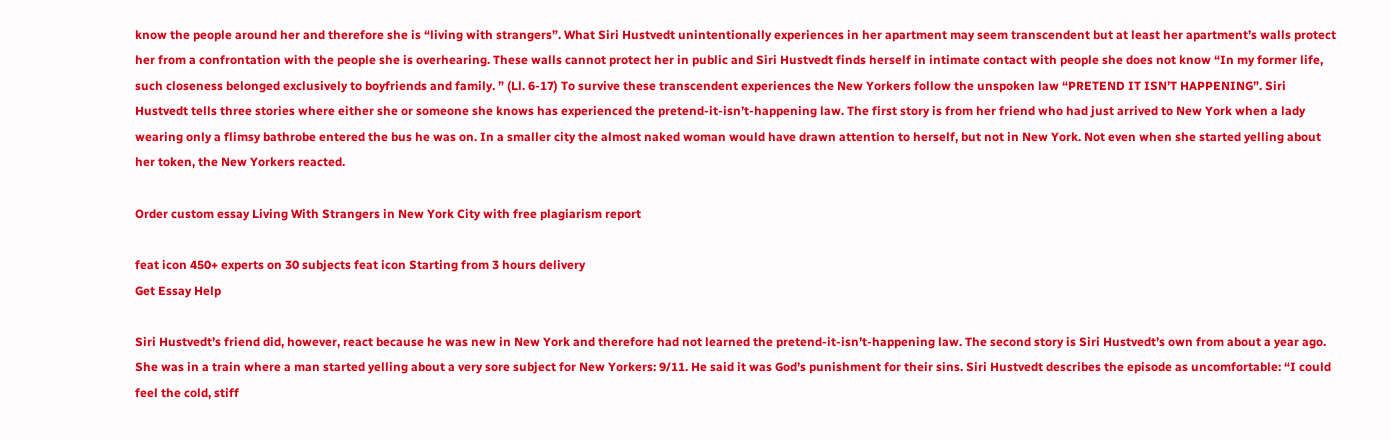know the people around her and therefore she is “living with strangers”. What Siri Hustvedt unintentionally experiences in her apartment may seem transcendent but at least her apartment’s walls protect her from a confrontation with the people she is overhearing. These walls cannot protect her in public and Siri Hustvedt finds herself in intimate contact with people she does not know “In my former life, such closeness belonged exclusively to boyfriends and family. ” (Ll. 6-17) To survive these transcendent experiences the New Yorkers follow the unspoken law “PRETEND IT ISN’T HAPPENING”. Siri Hustvedt tells three stories where either she or someone she knows has experienced the pretend-it-isn’t-happening law. The first story is from her friend who had just arrived to New York when a lady wearing only a flimsy bathrobe entered the bus he was on. In a smaller city the almost naked woman would have drawn attention to herself, but not in New York. Not even when she started yelling about her token, the New Yorkers reacted.

Order custom essay Living With Strangers in New York City with free plagiarism report

feat icon 450+ experts on 30 subjects feat icon Starting from 3 hours delivery
Get Essay Help

Siri Hustvedt’s friend did, however, react because he was new in New York and therefore had not learned the pretend-it-isn’t-happening law. The second story is Siri Hustvedt’s own from about a year ago. She was in a train where a man started yelling about a very sore subject for New Yorkers: 9/11. He said it was God’s punishment for their sins. Siri Hustvedt describes the episode as uncomfortable: “I could feel the cold, stiff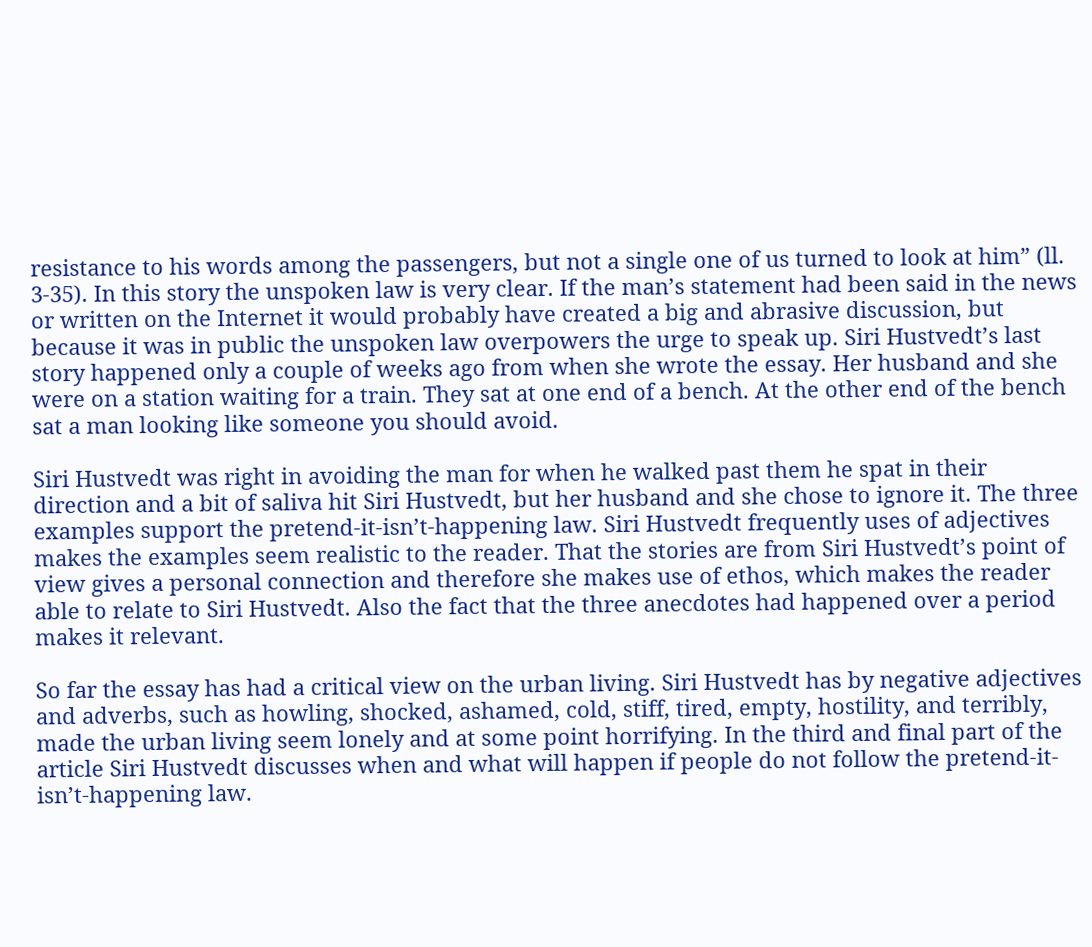resistance to his words among the passengers, but not a single one of us turned to look at him” (ll. 3-35). In this story the unspoken law is very clear. If the man’s statement had been said in the news or written on the Internet it would probably have created a big and abrasive discussion, but because it was in public the unspoken law overpowers the urge to speak up. Siri Hustvedt’s last story happened only a couple of weeks ago from when she wrote the essay. Her husband and she were on a station waiting for a train. They sat at one end of a bench. At the other end of the bench sat a man looking like someone you should avoid.

Siri Hustvedt was right in avoiding the man for when he walked past them he spat in their direction and a bit of saliva hit Siri Hustvedt, but her husband and she chose to ignore it. The three examples support the pretend-it-isn’t-happening law. Siri Hustvedt frequently uses of adjectives makes the examples seem realistic to the reader. That the stories are from Siri Hustvedt’s point of view gives a personal connection and therefore she makes use of ethos, which makes the reader able to relate to Siri Hustvedt. Also the fact that the three anecdotes had happened over a period makes it relevant.

So far the essay has had a critical view on the urban living. Siri Hustvedt has by negative adjectives and adverbs, such as howling, shocked, ashamed, cold, stiff, tired, empty, hostility, and terribly, made the urban living seem lonely and at some point horrifying. In the third and final part of the article Siri Hustvedt discusses when and what will happen if people do not follow the pretend-it-isn’t-happening law.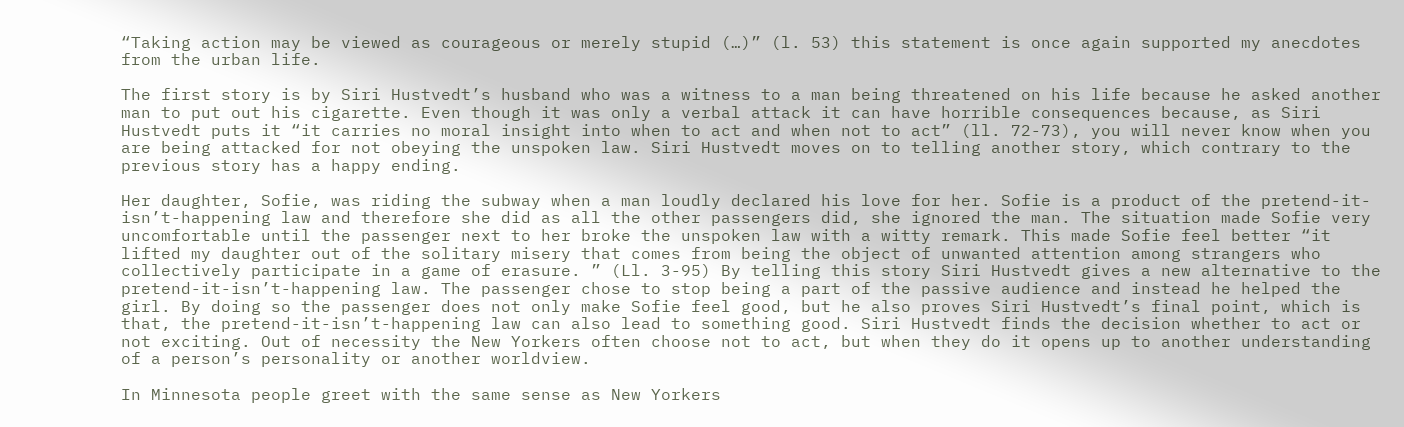“Taking action may be viewed as courageous or merely stupid (…)” (l. 53) this statement is once again supported my anecdotes from the urban life.

The first story is by Siri Hustvedt’s husband who was a witness to a man being threatened on his life because he asked another man to put out his cigarette. Even though it was only a verbal attack it can have horrible consequences because, as Siri Hustvedt puts it “it carries no moral insight into when to act and when not to act” (ll. 72-73), you will never know when you are being attacked for not obeying the unspoken law. Siri Hustvedt moves on to telling another story, which contrary to the previous story has a happy ending.

Her daughter, Sofie, was riding the subway when a man loudly declared his love for her. Sofie is a product of the pretend-it-isn’t-happening law and therefore she did as all the other passengers did, she ignored the man. The situation made Sofie very uncomfortable until the passenger next to her broke the unspoken law with a witty remark. This made Sofie feel better “it lifted my daughter out of the solitary misery that comes from being the object of unwanted attention among strangers who collectively participate in a game of erasure. ” (Ll. 3-95) By telling this story Siri Hustvedt gives a new alternative to the pretend-it-isn’t-happening law. The passenger chose to stop being a part of the passive audience and instead he helped the girl. By doing so the passenger does not only make Sofie feel good, but he also proves Siri Hustvedt’s final point, which is that, the pretend-it-isn’t-happening law can also lead to something good. Siri Hustvedt finds the decision whether to act or not exciting. Out of necessity the New Yorkers often choose not to act, but when they do it opens up to another understanding of a person’s personality or another worldview.

In Minnesota people greet with the same sense as New Yorkers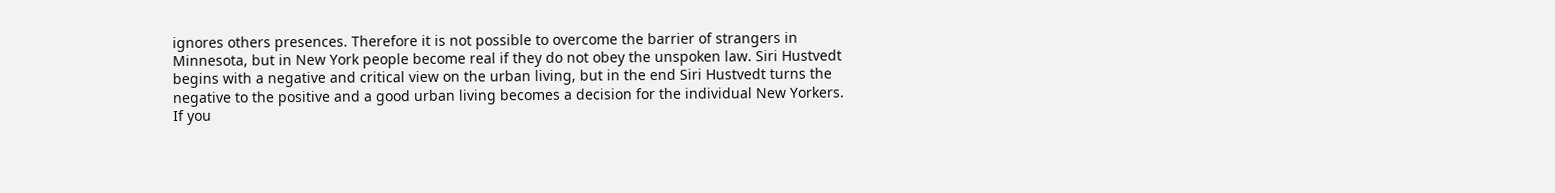ignores others presences. Therefore it is not possible to overcome the barrier of strangers in Minnesota, but in New York people become real if they do not obey the unspoken law. Siri Hustvedt begins with a negative and critical view on the urban living, but in the end Siri Hustvedt turns the negative to the positive and a good urban living becomes a decision for the individual New Yorkers. If you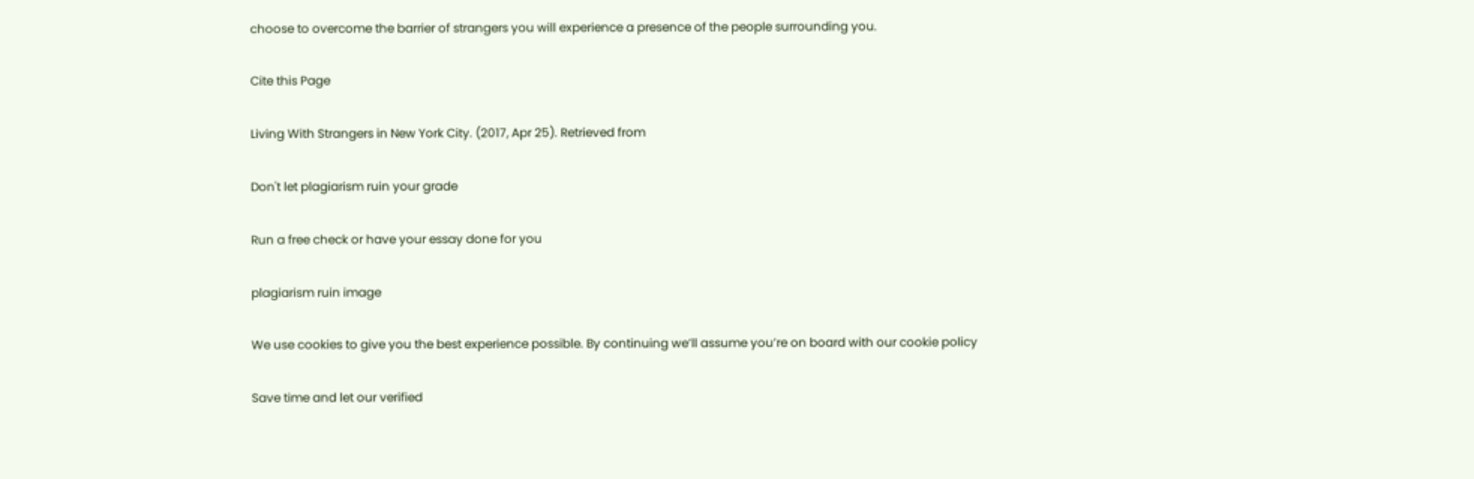choose to overcome the barrier of strangers you will experience a presence of the people surrounding you.

Cite this Page

Living With Strangers in New York City. (2017, Apr 25). Retrieved from

Don't let plagiarism ruin your grade

Run a free check or have your essay done for you

plagiarism ruin image

We use cookies to give you the best experience possible. By continuing we’ll assume you’re on board with our cookie policy

Save time and let our verified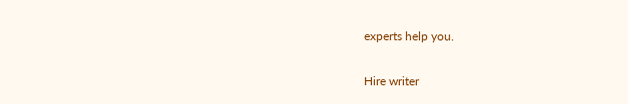experts help you.

Hire writer